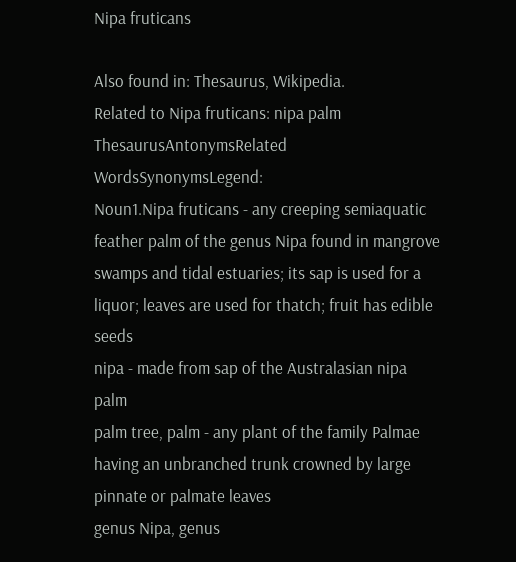Nipa fruticans

Also found in: Thesaurus, Wikipedia.
Related to Nipa fruticans: nipa palm
ThesaurusAntonymsRelated WordsSynonymsLegend:
Noun1.Nipa fruticans - any creeping semiaquatic feather palm of the genus Nipa found in mangrove swamps and tidal estuaries; its sap is used for a liquor; leaves are used for thatch; fruit has edible seeds
nipa - made from sap of the Australasian nipa palm
palm tree, palm - any plant of the family Palmae having an unbranched trunk crowned by large pinnate or palmate leaves
genus Nipa, genus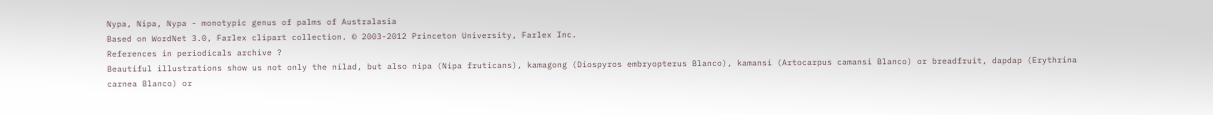Nypa, Nipa, Nypa - monotypic genus of palms of Australasia
Based on WordNet 3.0, Farlex clipart collection. © 2003-2012 Princeton University, Farlex Inc.
References in periodicals archive ?
Beautiful illustrations show us not only the nilad, but also nipa (Nipa fruticans), kamagong (Diospyros embryopterus Blanco), kamansi (Artocarpus camansi Blanco) or breadfruit, dapdap (Erythrina carnea Blanco) or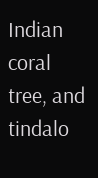Indian coral tree, and tindalo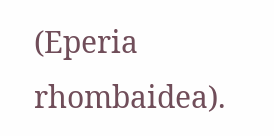(Eperia rhombaidea).